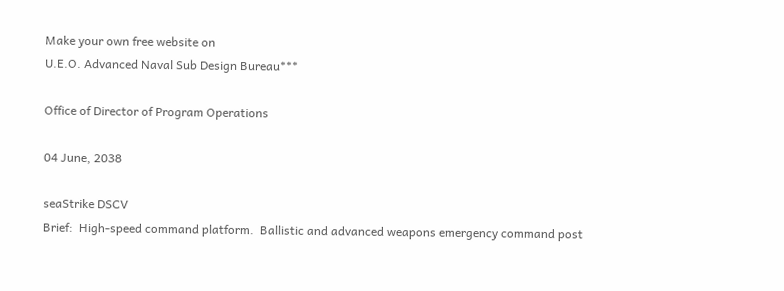Make your own free website on
U.E.O. Advanced Naval Sub Design Bureau***

Office of Director of Program Operations

04 June, 2038

seaStrike DSCV
Brief:  High-speed command platform.  Ballistic and advanced weapons emergency command post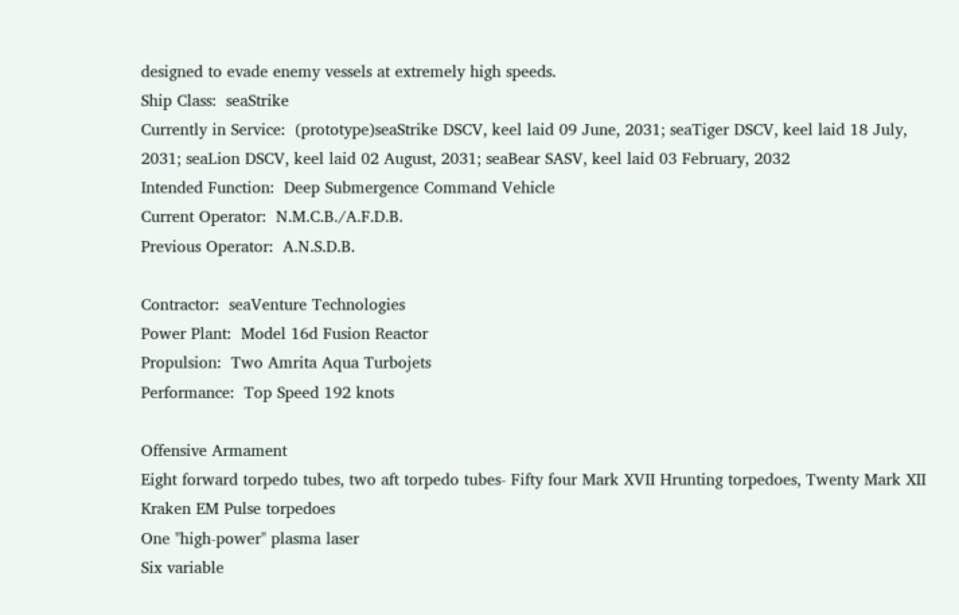designed to evade enemy vessels at extremely high speeds.
Ship Class:  seaStrike
Currently in Service:  (prototype)seaStrike DSCV, keel laid 09 June, 2031; seaTiger DSCV, keel laid 18 July, 2031; seaLion DSCV, keel laid 02 August, 2031; seaBear SASV, keel laid 03 February, 2032
Intended Function:  Deep Submergence Command Vehicle
Current Operator:  N.M.C.B./A.F.D.B.
Previous Operator:  A.N.S.D.B.

Contractor:  seaVenture Technologies
Power Plant:  Model 16d Fusion Reactor
Propulsion:  Two Amrita Aqua Turbojets
Performance:  Top Speed 192 knots

Offensive Armament
Eight forward torpedo tubes, two aft torpedo tubes- Fifty four Mark XVII Hrunting torpedoes, Twenty Mark XII Kraken EM Pulse torpedoes
One "high-power" plasma laser
Six variable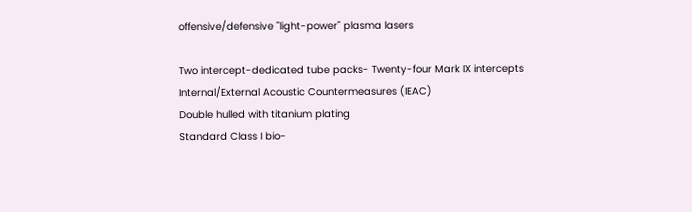offensive/defensive "light-power" plasma lasers

Two intercept-dedicated tube packs- Twenty-four Mark IX intercepts
Internal/External Acoustic Countermeasures (IEAC)
Double hulled with titanium plating
Standard Class I bio-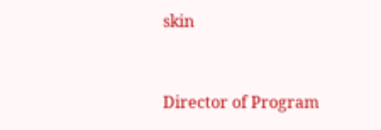skin


Director of Program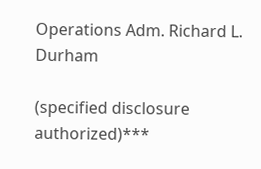Operations Adm. Richard L. Durham

(specified disclosure authorized)***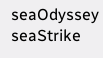seaOdyssey     seaStrike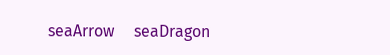seaArrow     seaDragon